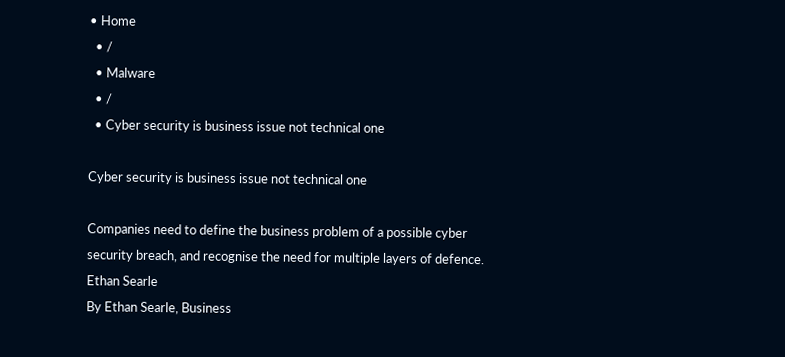• Home
  • /
  • Malware
  • /
  • Cyber security is business issue not technical one

Cyber security is business issue not technical one

Companies need to define the business problem of a possible cyber security breach, and recognise the need for multiple layers of defence.
Ethan Searle
By Ethan Searle, Business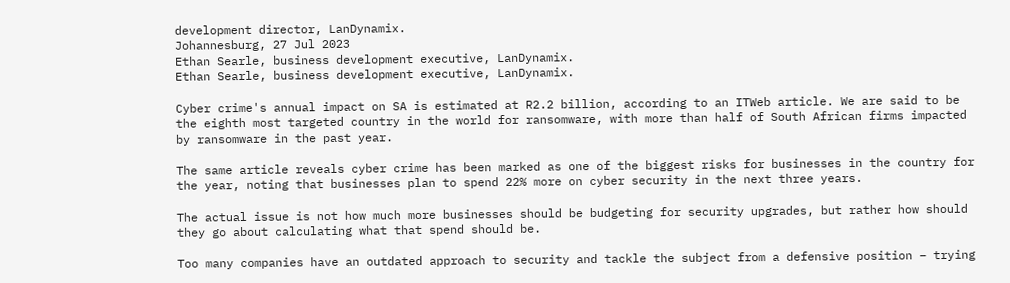development director, LanDynamix.
Johannesburg, 27 Jul 2023
Ethan Searle, business development executive, LanDynamix.
Ethan Searle, business development executive, LanDynamix.

Cyber crime's annual impact on SA is estimated at R2.2 billion, according to an ITWeb article. We are said to be the eighth most targeted country in the world for ransomware, with more than half of South African firms impacted by ransomware in the past year.

The same article reveals cyber crime has been marked as one of the biggest risks for businesses in the country for the year, noting that businesses plan to spend 22% more on cyber security in the next three years.

The actual issue is not how much more businesses should be budgeting for security upgrades, but rather how should they go about calculating what that spend should be.

Too many companies have an outdated approach to security and tackle the subject from a defensive position − trying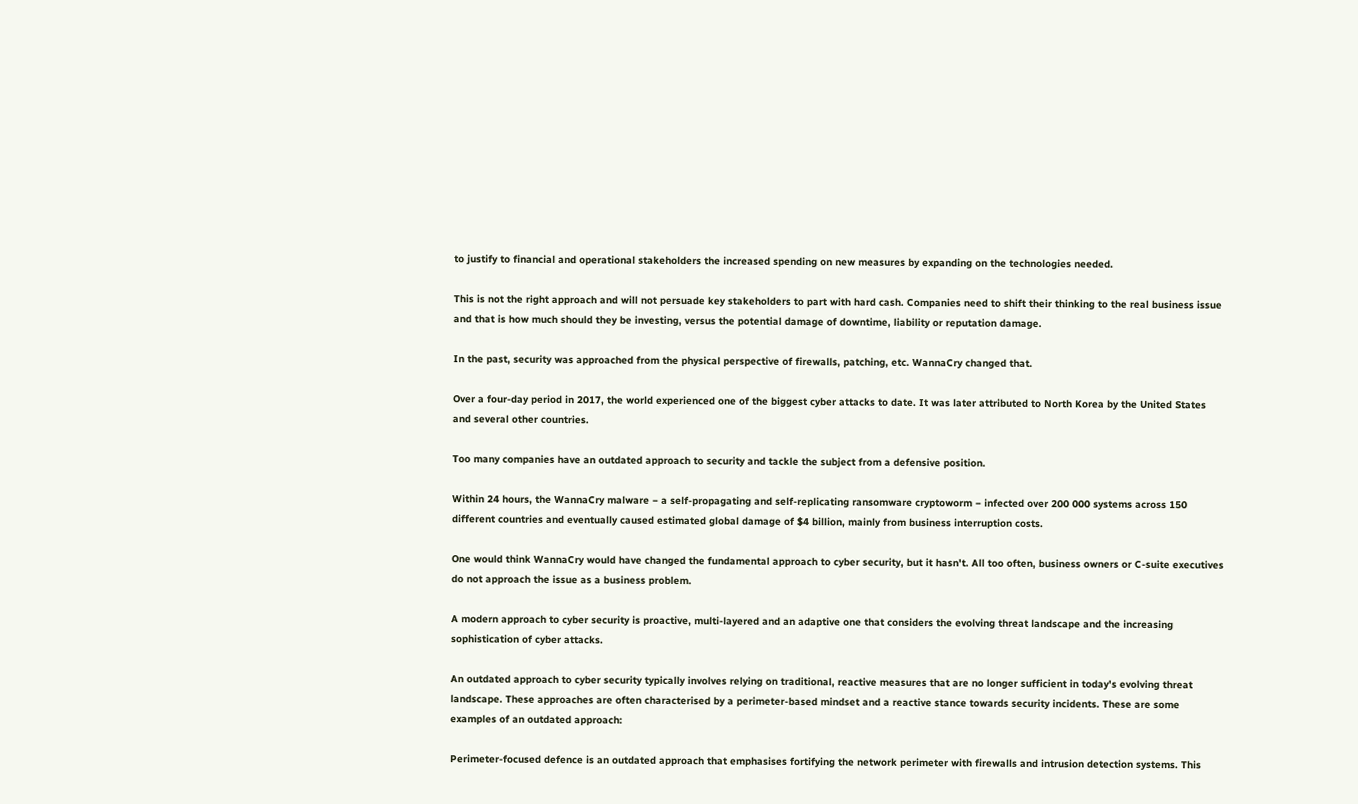to justify to financial and operational stakeholders the increased spending on new measures by expanding on the technologies needed.

This is not the right approach and will not persuade key stakeholders to part with hard cash. Companies need to shift their thinking to the real business issue and that is how much should they be investing, versus the potential damage of downtime, liability or reputation damage.

In the past, security was approached from the physical perspective of firewalls, patching, etc. WannaCry changed that.

Over a four-day period in 2017, the world experienced one of the biggest cyber attacks to date. It was later attributed to North Korea by the United States and several other countries.

Too many companies have an outdated approach to security and tackle the subject from a defensive position.

Within 24 hours, the WannaCry malware − a self-propagating and self-replicating ransomware cryptoworm − infected over 200 000 systems across 150 different countries and eventually caused estimated global damage of $4 billion, mainly from business interruption costs.

One would think WannaCry would have changed the fundamental approach to cyber security, but it hasn't. All too often, business owners or C-suite executives do not approach the issue as a business problem.

A modern approach to cyber security is proactive, multi-layered and an adaptive one that considers the evolving threat landscape and the increasing sophistication of cyber attacks.

An outdated approach to cyber security typically involves relying on traditional, reactive measures that are no longer sufficient in today's evolving threat landscape. These approaches are often characterised by a perimeter-based mindset and a reactive stance towards security incidents. These are some examples of an outdated approach:

Perimeter-focused defence is an outdated approach that emphasises fortifying the network perimeter with firewalls and intrusion detection systems. This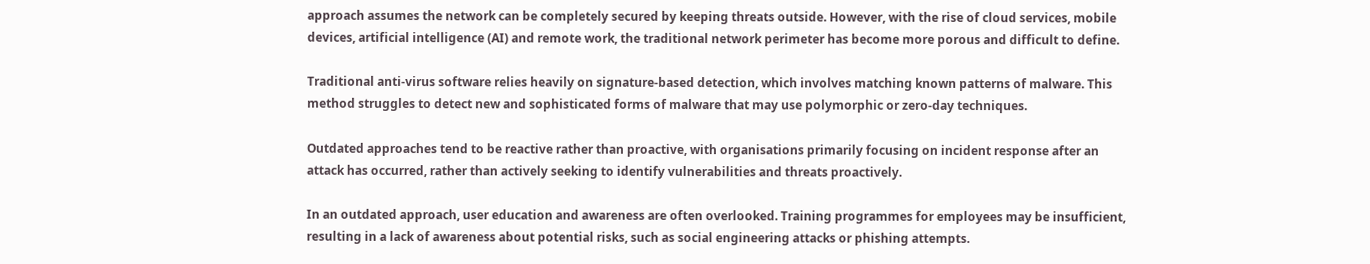approach assumes the network can be completely secured by keeping threats outside. However, with the rise of cloud services, mobile devices, artificial intelligence (AI) and remote work, the traditional network perimeter has become more porous and difficult to define.

Traditional anti-virus software relies heavily on signature-based detection, which involves matching known patterns of malware. This method struggles to detect new and sophisticated forms of malware that may use polymorphic or zero-day techniques.

Outdated approaches tend to be reactive rather than proactive, with organisations primarily focusing on incident response after an attack has occurred, rather than actively seeking to identify vulnerabilities and threats proactively.

In an outdated approach, user education and awareness are often overlooked. Training programmes for employees may be insufficient, resulting in a lack of awareness about potential risks, such as social engineering attacks or phishing attempts.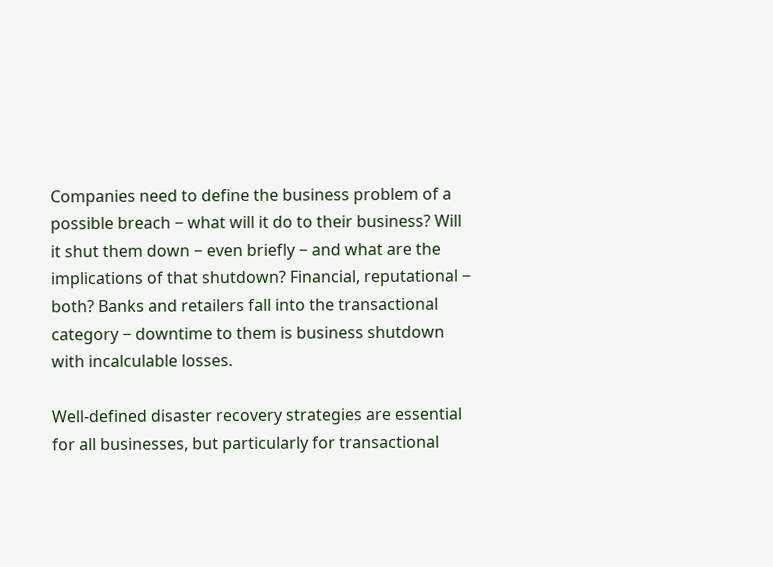Companies need to define the business problem of a possible breach − what will it do to their business? Will it shut them down − even briefly − and what are the implications of that shutdown? Financial, reputational − both? Banks and retailers fall into the transactional category − downtime to them is business shutdown with incalculable losses.

Well-defined disaster recovery strategies are essential for all businesses, but particularly for transactional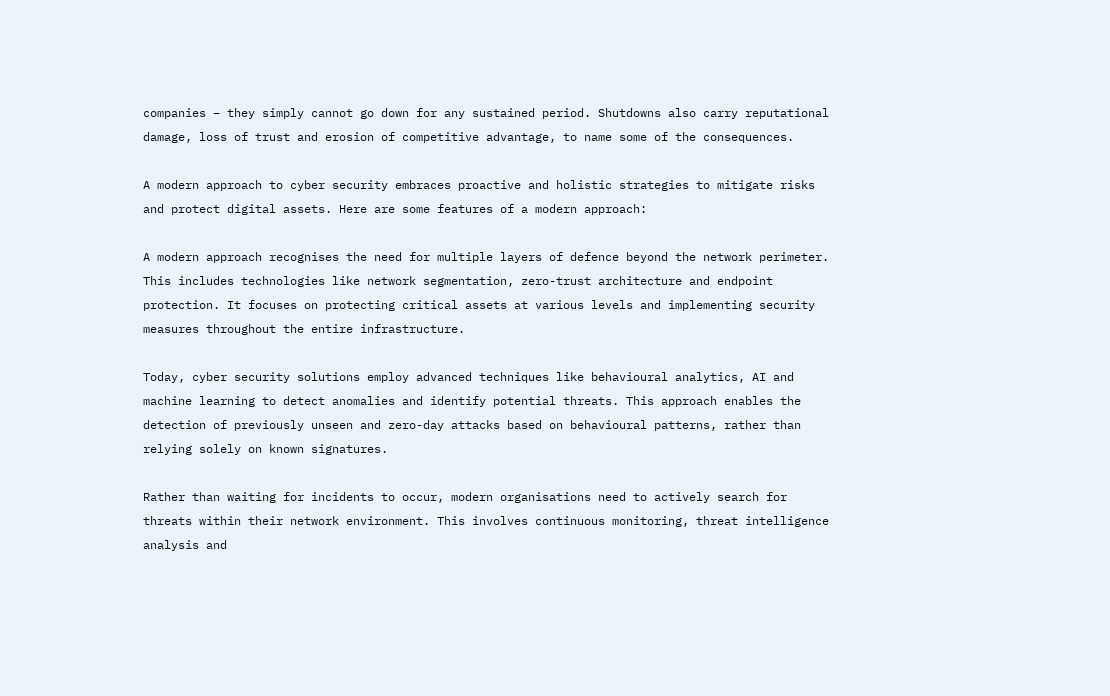companies − they simply cannot go down for any sustained period. Shutdowns also carry reputational damage, loss of trust and erosion of competitive advantage, to name some of the consequences.

A modern approach to cyber security embraces proactive and holistic strategies to mitigate risks and protect digital assets. Here are some features of a modern approach:

A modern approach recognises the need for multiple layers of defence beyond the network perimeter. This includes technologies like network segmentation, zero-trust architecture and endpoint protection. It focuses on protecting critical assets at various levels and implementing security measures throughout the entire infrastructure.

Today, cyber security solutions employ advanced techniques like behavioural analytics, AI and machine learning to detect anomalies and identify potential threats. This approach enables the detection of previously unseen and zero-day attacks based on behavioural patterns, rather than relying solely on known signatures.

Rather than waiting for incidents to occur, modern organisations need to actively search for threats within their network environment. This involves continuous monitoring, threat intelligence analysis and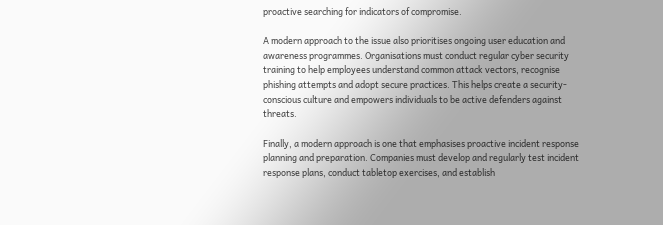proactive searching for indicators of compromise.

A modern approach to the issue also prioritises ongoing user education and awareness programmes. Organisations must conduct regular cyber security training to help employees understand common attack vectors, recognise phishing attempts and adopt secure practices. This helps create a security-conscious culture and empowers individuals to be active defenders against threats.

Finally, a modern approach is one that emphasises proactive incident response planning and preparation. Companies must develop and regularly test incident response plans, conduct tabletop exercises, and establish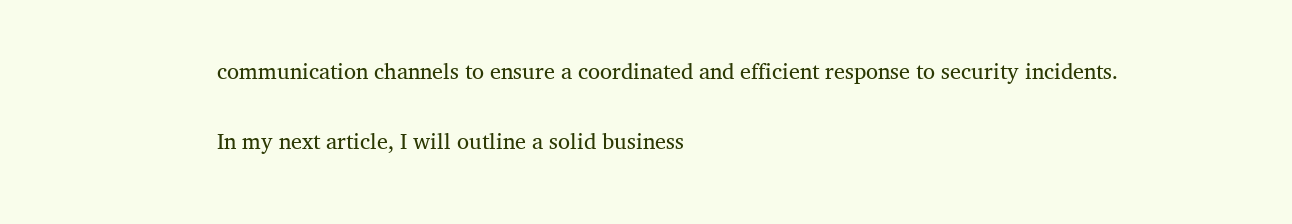communication channels to ensure a coordinated and efficient response to security incidents.

In my next article, I will outline a solid business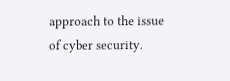approach to the issue of cyber security.